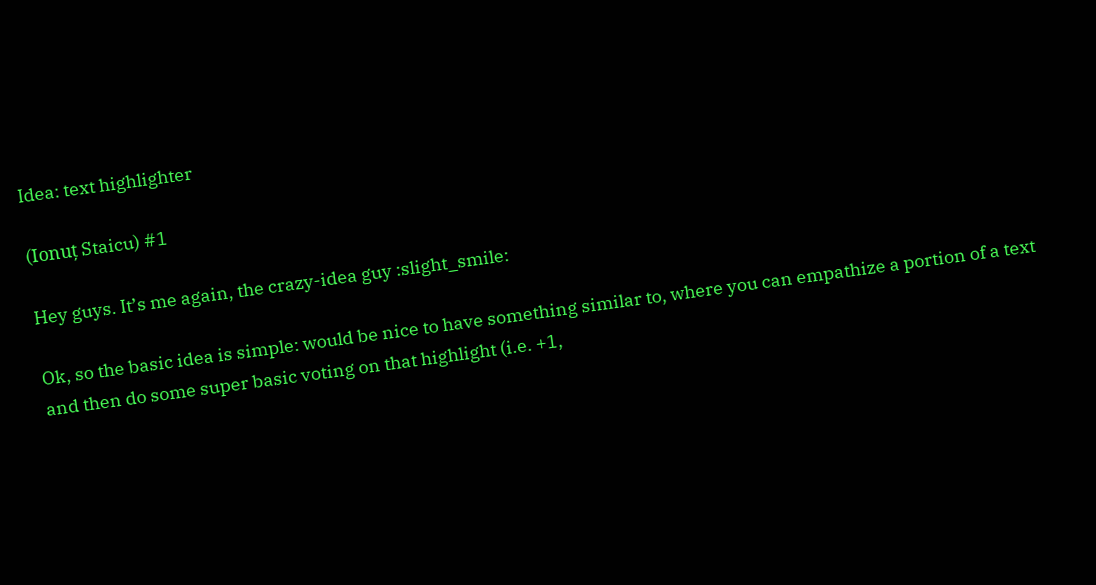Idea: text highlighter

(Ionuț Staicu) #1

Hey guys. It’s me again, the crazy-idea guy :slight_smile:

Ok, so the basic idea is simple: would be nice to have something similar to, where you can empathize a portion of a text and then do some super basic voting on that highlight (i.e. +1,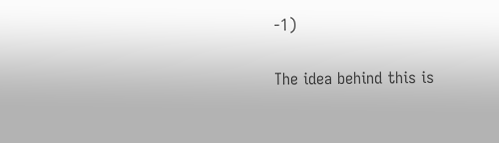-1)

The idea behind this is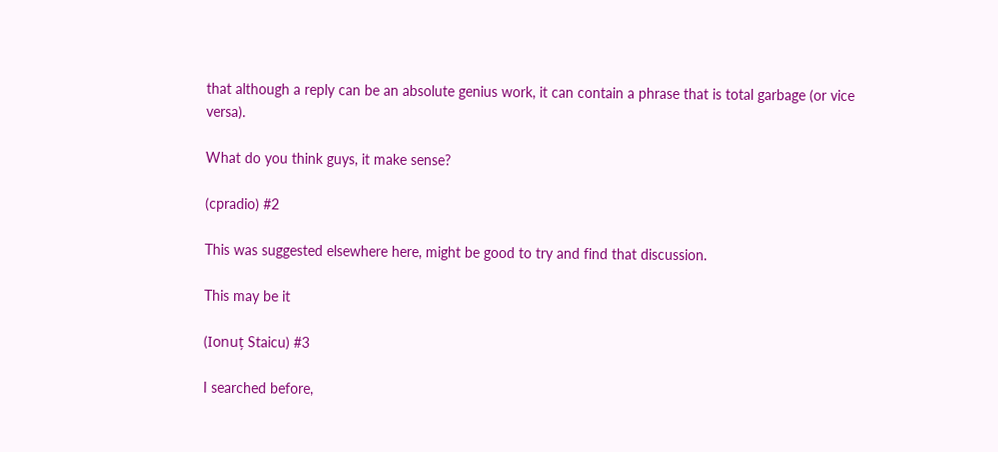that although a reply can be an absolute genius work, it can contain a phrase that is total garbage (or vice versa).

What do you think guys, it make sense?

(cpradio) #2

This was suggested elsewhere here, might be good to try and find that discussion.

This may be it

(Ionuț Staicu) #3

I searched before,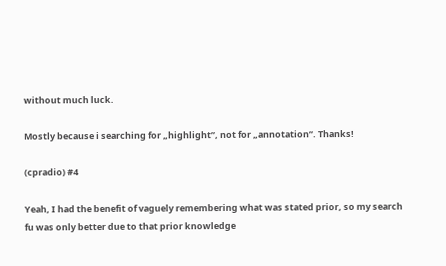without much luck.

Mostly because i searching for „highlight”, not for „annotation”. Thanks!

(cpradio) #4

Yeah, I had the benefit of vaguely remembering what was stated prior, so my search fu was only better due to that prior knowledge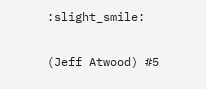:slight_smile:

(Jeff Atwood) #5